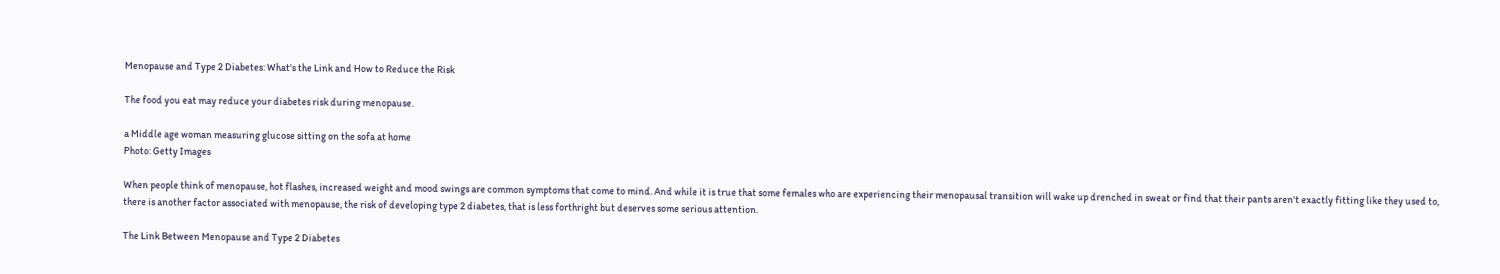Menopause and Type 2 Diabetes: What's the Link and How to Reduce the Risk

The food you eat may reduce your diabetes risk during menopause.

a Middle age woman measuring glucose sitting on the sofa at home
Photo: Getty Images

When people think of menopause, hot flashes, increased weight and mood swings are common symptoms that come to mind. And while it is true that some females who are experiencing their menopausal transition will wake up drenched in sweat or find that their pants aren't exactly fitting like they used to, there is another factor associated with menopause, the risk of developing type 2 diabetes, that is less forthright but deserves some serious attention.

The Link Between Menopause and Type 2 Diabetes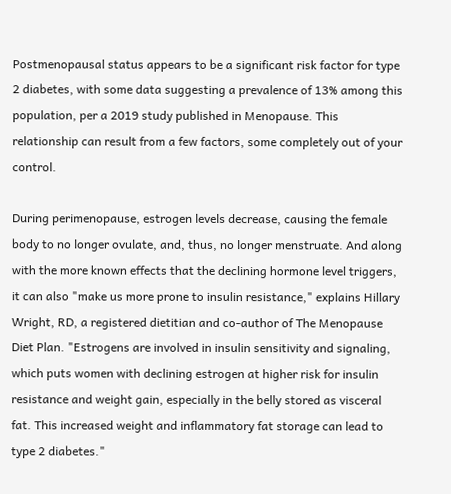Postmenopausal status appears to be a significant risk factor for type 2 diabetes, with some data suggesting a prevalence of 13% among this population, per a 2019 study published in Menopause. This relationship can result from a few factors, some completely out of your control.

During perimenopause, estrogen levels decrease, causing the female body to no longer ovulate, and, thus, no longer menstruate. And along with the more known effects that the declining hormone level triggers, it can also "make us more prone to insulin resistance," explains Hillary Wright, RD, a registered dietitian and co-author of The Menopause Diet Plan. "Estrogens are involved in insulin sensitivity and signaling, which puts women with declining estrogen at higher risk for insulin resistance and weight gain, especially in the belly stored as visceral fat. This increased weight and inflammatory fat storage can lead to type 2 diabetes."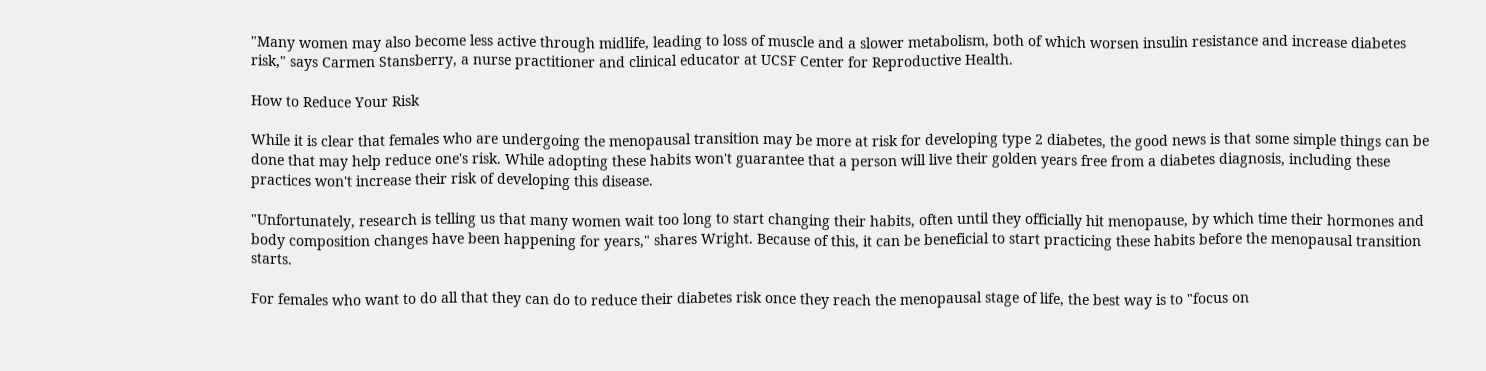"Many women may also become less active through midlife, leading to loss of muscle and a slower metabolism, both of which worsen insulin resistance and increase diabetes risk," says Carmen Stansberry, a nurse practitioner and clinical educator at UCSF Center for Reproductive Health.

How to Reduce Your Risk

While it is clear that females who are undergoing the menopausal transition may be more at risk for developing type 2 diabetes, the good news is that some simple things can be done that may help reduce one's risk. While adopting these habits won't guarantee that a person will live their golden years free from a diabetes diagnosis, including these practices won't increase their risk of developing this disease.

"Unfortunately, research is telling us that many women wait too long to start changing their habits, often until they officially hit menopause, by which time their hormones and body composition changes have been happening for years," shares Wright. Because of this, it can be beneficial to start practicing these habits before the menopausal transition starts.

For females who want to do all that they can do to reduce their diabetes risk once they reach the menopausal stage of life, the best way is to "focus on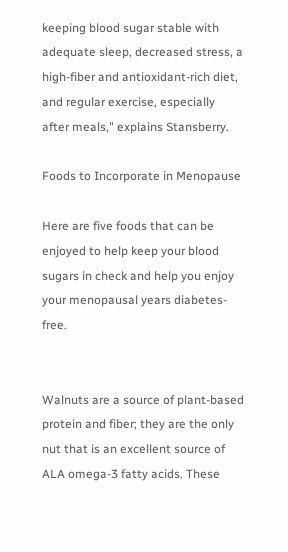keeping blood sugar stable with adequate sleep, decreased stress, a high-fiber and antioxidant-rich diet, and regular exercise, especially after meals," explains Stansberry.

Foods to Incorporate in Menopause

Here are five foods that can be enjoyed to help keep your blood sugars in check and help you enjoy your menopausal years diabetes-free.


Walnuts are a source of plant-based protein and fiber; they are the only nut that is an excellent source of ALA omega-3 fatty acids. These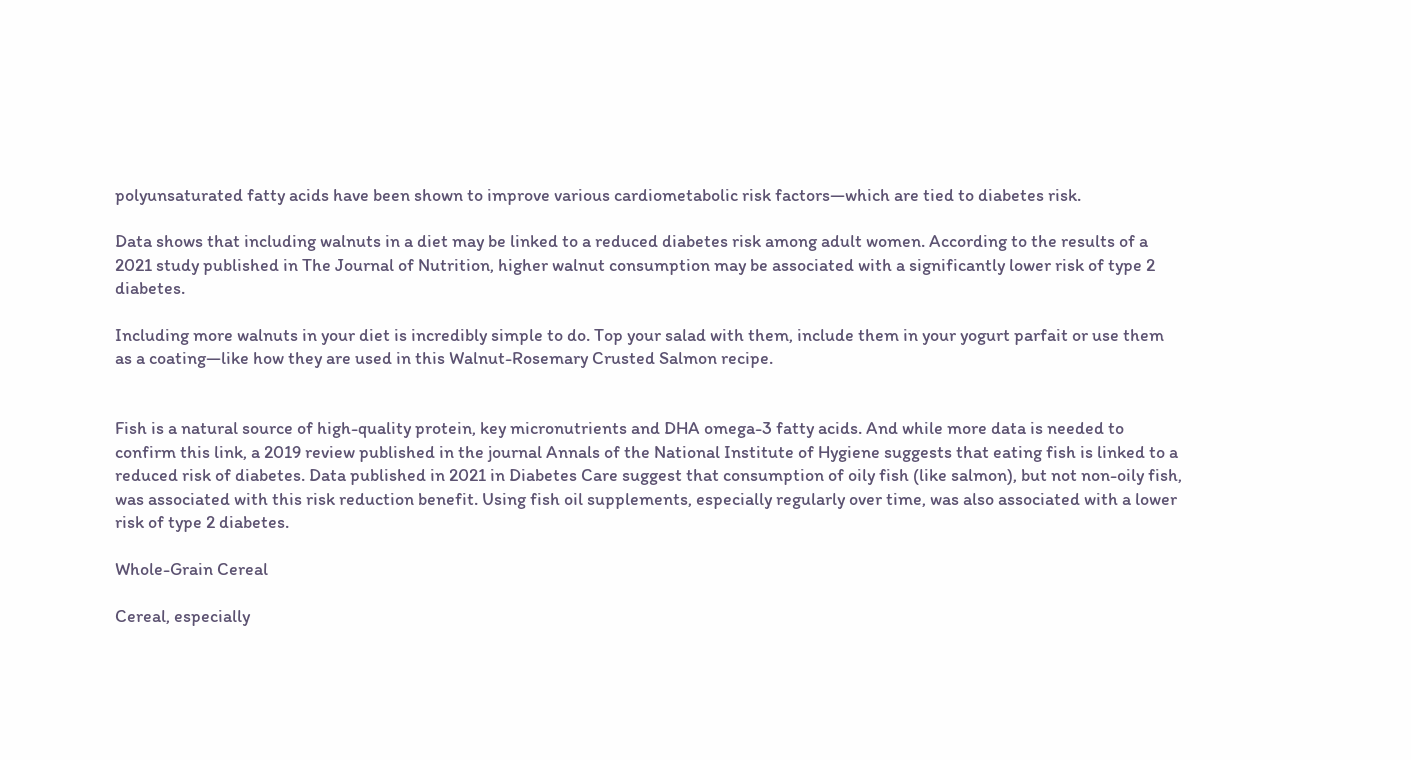polyunsaturated fatty acids have been shown to improve various cardiometabolic risk factors—which are tied to diabetes risk.

Data shows that including walnuts in a diet may be linked to a reduced diabetes risk among adult women. According to the results of a 2021 study published in The Journal of Nutrition, higher walnut consumption may be associated with a significantly lower risk of type 2 diabetes.

Including more walnuts in your diet is incredibly simple to do. Top your salad with them, include them in your yogurt parfait or use them as a coating—like how they are used in this Walnut-Rosemary Crusted Salmon recipe.


Fish is a natural source of high-quality protein, key micronutrients and DHA omega-3 fatty acids. And while more data is needed to confirm this link, a 2019 review published in the journal Annals of the National Institute of Hygiene suggests that eating fish is linked to a reduced risk of diabetes. Data published in 2021 in Diabetes Care suggest that consumption of oily fish (like salmon), but not non-oily fish, was associated with this risk reduction benefit. Using fish oil supplements, especially regularly over time, was also associated with a lower risk of type 2 diabetes.

Whole-Grain Cereal

Cereal, especially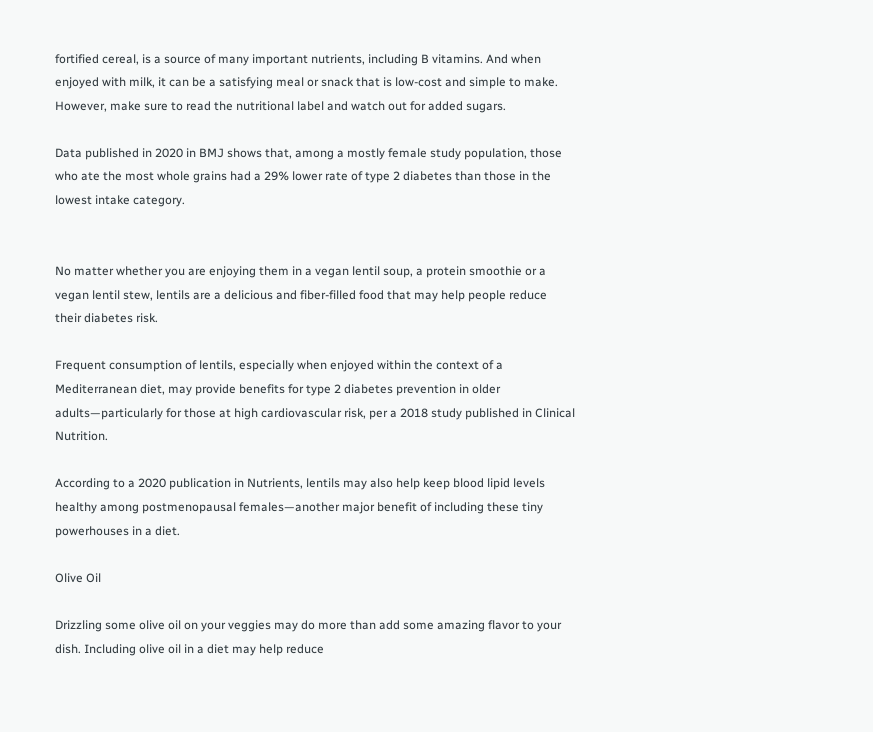fortified cereal, is a source of many important nutrients, including B vitamins. And when enjoyed with milk, it can be a satisfying meal or snack that is low-cost and simple to make. However, make sure to read the nutritional label and watch out for added sugars.

Data published in 2020 in BMJ shows that, among a mostly female study population, those who ate the most whole grains had a 29% lower rate of type 2 diabetes than those in the lowest intake category.


No matter whether you are enjoying them in a vegan lentil soup, a protein smoothie or a vegan lentil stew, lentils are a delicious and fiber-filled food that may help people reduce their diabetes risk.

Frequent consumption of lentils, especially when enjoyed within the context of a Mediterranean diet, may provide benefits for type 2 diabetes prevention in older adults—particularly for those at high cardiovascular risk, per a 2018 study published in Clinical Nutrition.

According to a 2020 publication in Nutrients, lentils may also help keep blood lipid levels healthy among postmenopausal females—another major benefit of including these tiny powerhouses in a diet.

Olive Oil

Drizzling some olive oil on your veggies may do more than add some amazing flavor to your dish. Including olive oil in a diet may help reduce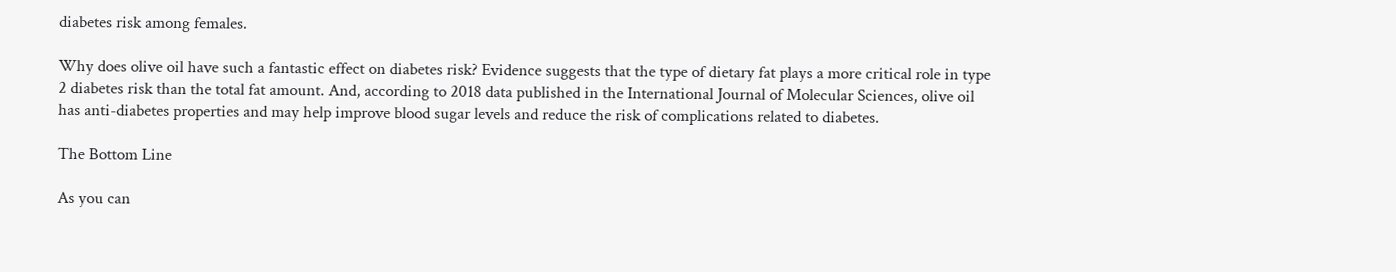diabetes risk among females.

Why does olive oil have such a fantastic effect on diabetes risk? Evidence suggests that the type of dietary fat plays a more critical role in type 2 diabetes risk than the total fat amount. And, according to 2018 data published in the International Journal of Molecular Sciences, olive oil has anti-diabetes properties and may help improve blood sugar levels and reduce the risk of complications related to diabetes.

The Bottom Line

As you can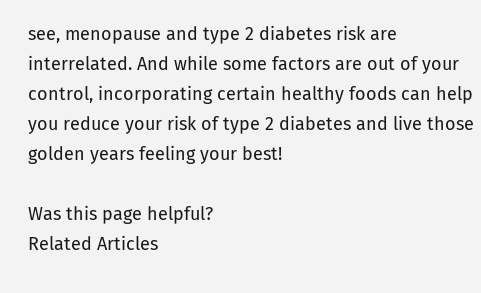see, menopause and type 2 diabetes risk are interrelated. And while some factors are out of your control, incorporating certain healthy foods can help you reduce your risk of type 2 diabetes and live those golden years feeling your best!

Was this page helpful?
Related Articles